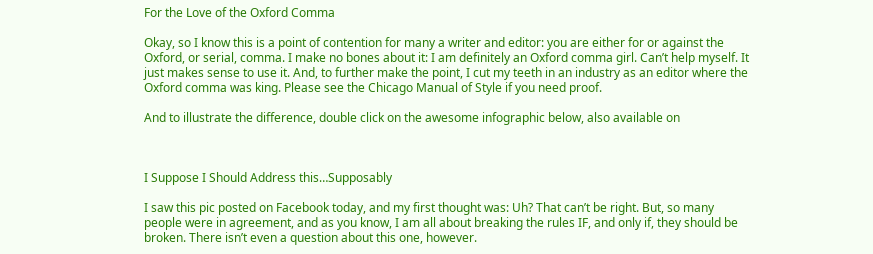For the Love of the Oxford Comma

Okay, so I know this is a point of contention for many a writer and editor: you are either for or against the Oxford, or serial, comma. I make no bones about it: I am definitely an Oxford comma girl. Can’t help myself. It just makes sense to use it. And, to further make the point, I cut my teeth in an industry as an editor where the Oxford comma was king. Please see the Chicago Manual of Style if you need proof.

And to illustrate the difference, double click on the awesome infographic below, also available on



I Suppose I Should Address this…Supposably

I saw this pic posted on Facebook today, and my first thought was: Uh? That can’t be right. But, so many people were in agreement, and as you know, I am all about breaking the rules IF, and only if, they should be broken. There isn’t even a question about this one, however.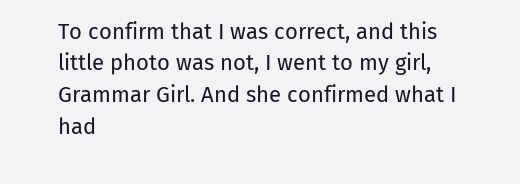To confirm that I was correct, and this little photo was not, I went to my girl, Grammar Girl. And she confirmed what I had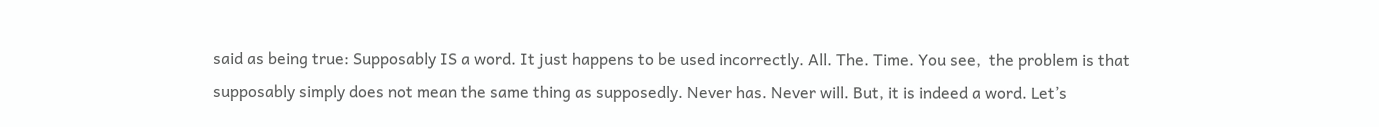said as being true: Supposably IS a word. It just happens to be used incorrectly. All. The. Time. You see,  the problem is that supposably simply does not mean the same thing as supposedly. Never has. Never will. But, it is indeed a word. Let’s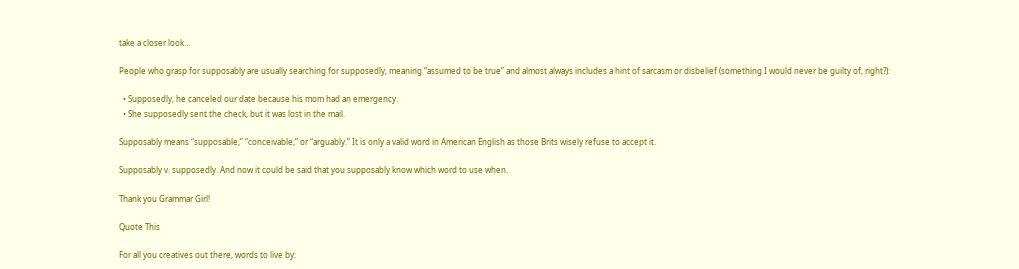take a closer look…

People who grasp for supposably are usually searching for supposedly, meaning “assumed to be true” and almost always includes a hint of sarcasm or disbelief (something I would never be guilty of, right?):

  • Supposedly, he canceled our date because his mom had an emergency.
  • She supposedly sent the check, but it was lost in the mail.

Supposably means “supposable,” “conceivable,” or “arguably.” It is only a valid word in American English as those Brits wisely refuse to accept it.

Supposably v. supposedly. And now it could be said that you supposably know which word to use when.

Thank you Grammar Girl!

Quote This

For all you creatives out there, words to live by: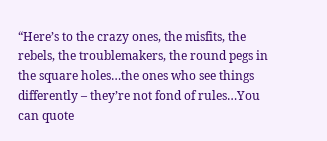“Here’s to the crazy ones, the misfits, the rebels, the troublemakers, the round pegs in the square holes…the ones who see things differently – they’re not fond of rules…You can quote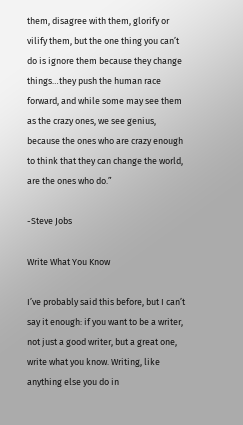them, disagree with them, glorify or vilify them, but the one thing you can’t do is ignore them because they change things…they push the human race forward, and while some may see them as the crazy ones, we see genius, because the ones who are crazy enough to think that they can change the world, are the ones who do.”

-Steve Jobs

Write What You Know

I’ve probably said this before, but I can’t say it enough: if you want to be a writer, not just a good writer, but a great one, write what you know. Writing, like anything else you do in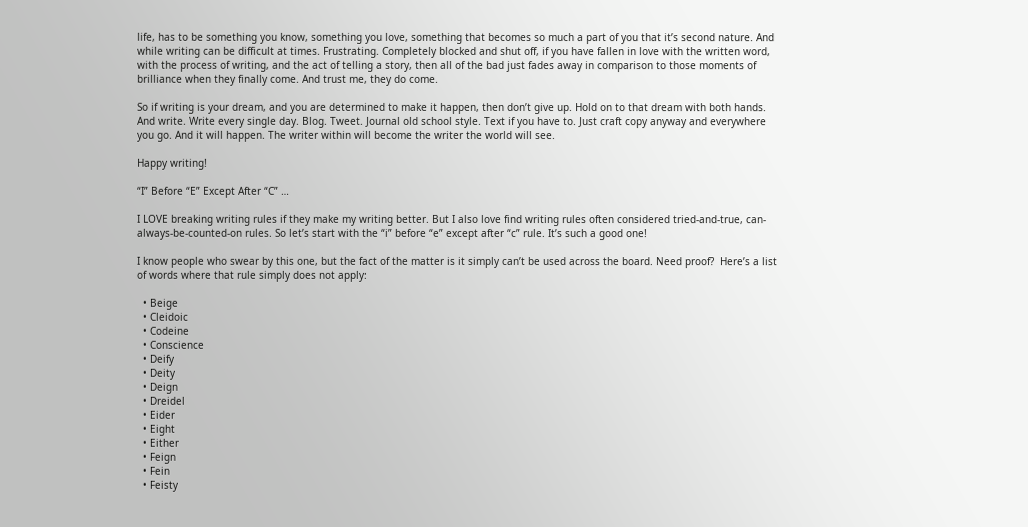life, has to be something you know, something you love, something that becomes so much a part of you that it’s second nature. And while writing can be difficult at times. Frustrating. Completely blocked and shut off, if you have fallen in love with the written word, with the process of writing, and the act of telling a story, then all of the bad just fades away in comparison to those moments of brilliance when they finally come. And trust me, they do come.

So if writing is your dream, and you are determined to make it happen, then don’t give up. Hold on to that dream with both hands. And write. Write every single day. Blog. Tweet. Journal old school style. Text if you have to. Just craft copy anyway and everywhere you go. And it will happen. The writer within will become the writer the world will see.

Happy writing!

“I” Before “E” Except After “C” …

I LOVE breaking writing rules if they make my writing better. But I also love find writing rules often considered tried-and-true, can-always-be-counted-on rules. So let’s start with the “i” before “e” except after “c” rule. It’s such a good one!

I know people who swear by this one, but the fact of the matter is it simply can’t be used across the board. Need proof?  Here’s a list of words where that rule simply does not apply:

  • Beige
  • Cleidoic
  • Codeine
  • Conscience
  • Deify
  • Deity
  • Deign
  • Dreidel
  • Eider
  • Eight
  • Either
  • Feign
  • Fein
  • Feisty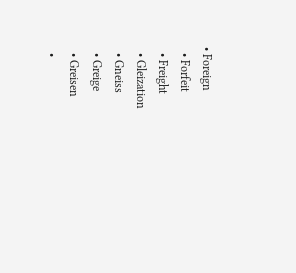• Foreign
  • Forfeit
  • Freight
  • Gleization
  • Gneiss
  • Greige
  • Greisen
  •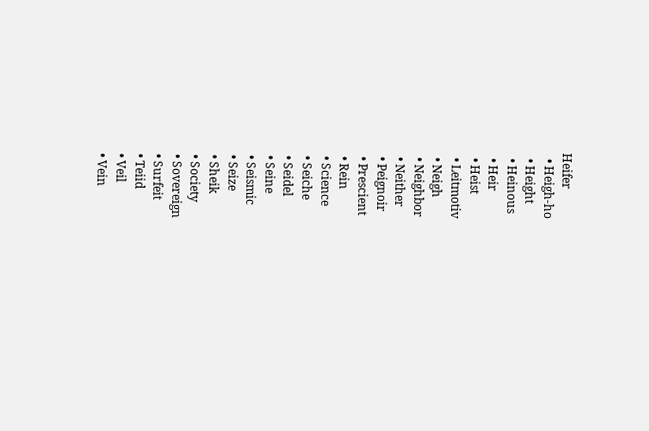Heifer
  • Heigh-ho
  • Height
  • Heinous
  • Heir
  • Heist
  • Leitmotiv
  • Neigh
  • Neighbor
  • Neither
  • Peignoir
  • Prescient
  • Rein
  • Science
  • Seiche
  • Seidel
  • Seine
  • Seismic
  • Seize
  • Sheik
  • Society
  • Sovereign
  • Surfeit
  • Teiid
  • Veil
  • Vein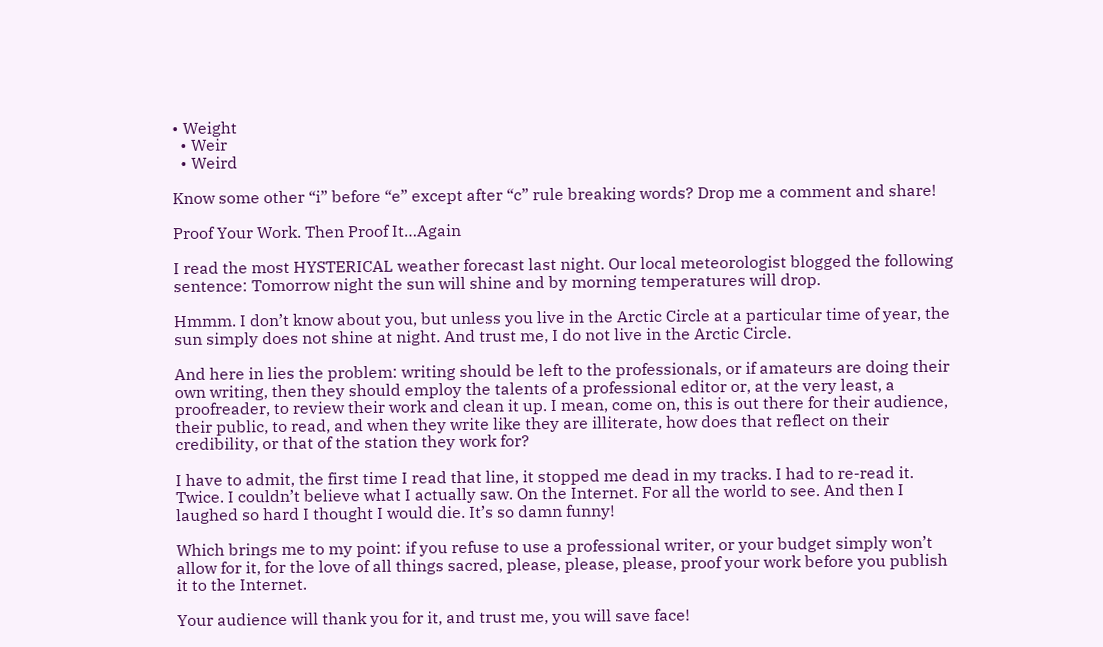• Weight
  • Weir
  • Weird

Know some other “i” before “e” except after “c” rule breaking words? Drop me a comment and share!

Proof Your Work. Then Proof It…Again

I read the most HYSTERICAL weather forecast last night. Our local meteorologist blogged the following sentence: Tomorrow night the sun will shine and by morning temperatures will drop.

Hmmm. I don’t know about you, but unless you live in the Arctic Circle at a particular time of year, the sun simply does not shine at night. And trust me, I do not live in the Arctic Circle.

And here in lies the problem: writing should be left to the professionals, or if amateurs are doing their own writing, then they should employ the talents of a professional editor or, at the very least, a proofreader, to review their work and clean it up. I mean, come on, this is out there for their audience, their public, to read, and when they write like they are illiterate, how does that reflect on their credibility, or that of the station they work for?

I have to admit, the first time I read that line, it stopped me dead in my tracks. I had to re-read it. Twice. I couldn’t believe what I actually saw. On the Internet. For all the world to see. And then I laughed so hard I thought I would die. It’s so damn funny!

Which brings me to my point: if you refuse to use a professional writer, or your budget simply won’t allow for it, for the love of all things sacred, please, please, please, proof your work before you publish it to the Internet.

Your audience will thank you for it, and trust me, you will save face!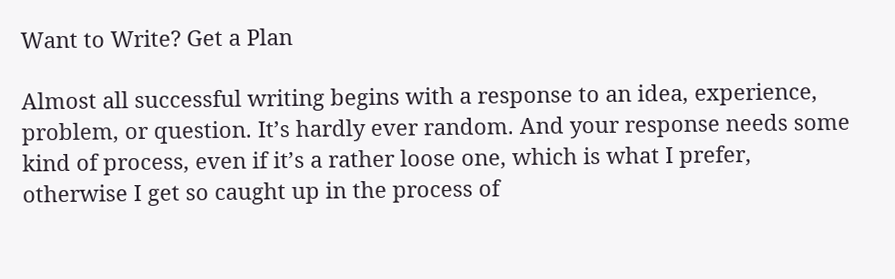Want to Write? Get a Plan

Almost all successful writing begins with a response to an idea, experience, problem, or question. It’s hardly ever random. And your response needs some kind of process, even if it’s a rather loose one, which is what I prefer, otherwise I get so caught up in the process of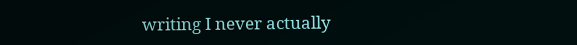writing I never actually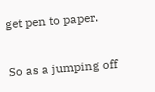get pen to paper.

So as a jumping off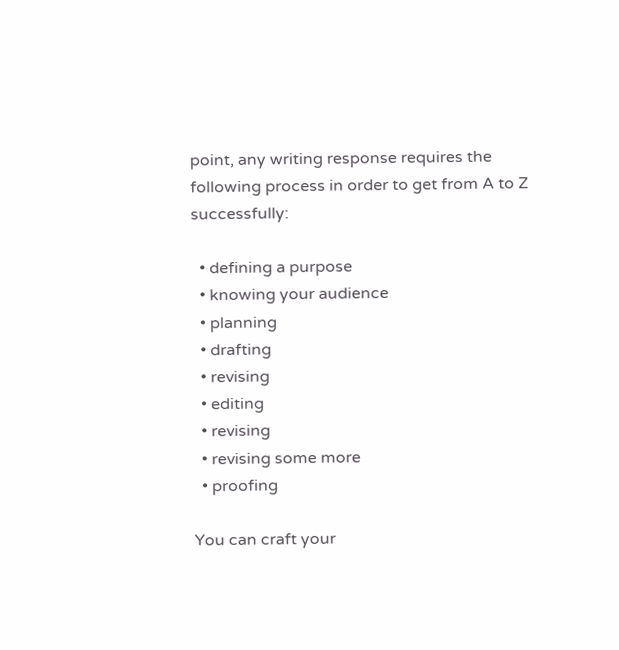point, any writing response requires the following process in order to get from A to Z successfully:

  • defining a purpose
  • knowing your audience
  • planning
  • drafting
  • revising
  • editing
  • revising
  • revising some more
  • proofing

You can craft your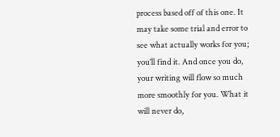process based off of this one. It may take some trial and error to see what actually works for you; you’ll find it. And once you do, your writing will flow so much more smoothly for you. What it will never do,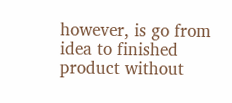however, is go from idea to finished product without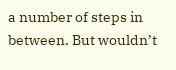a number of steps in between. But wouldn’t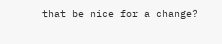that be nice for a change?